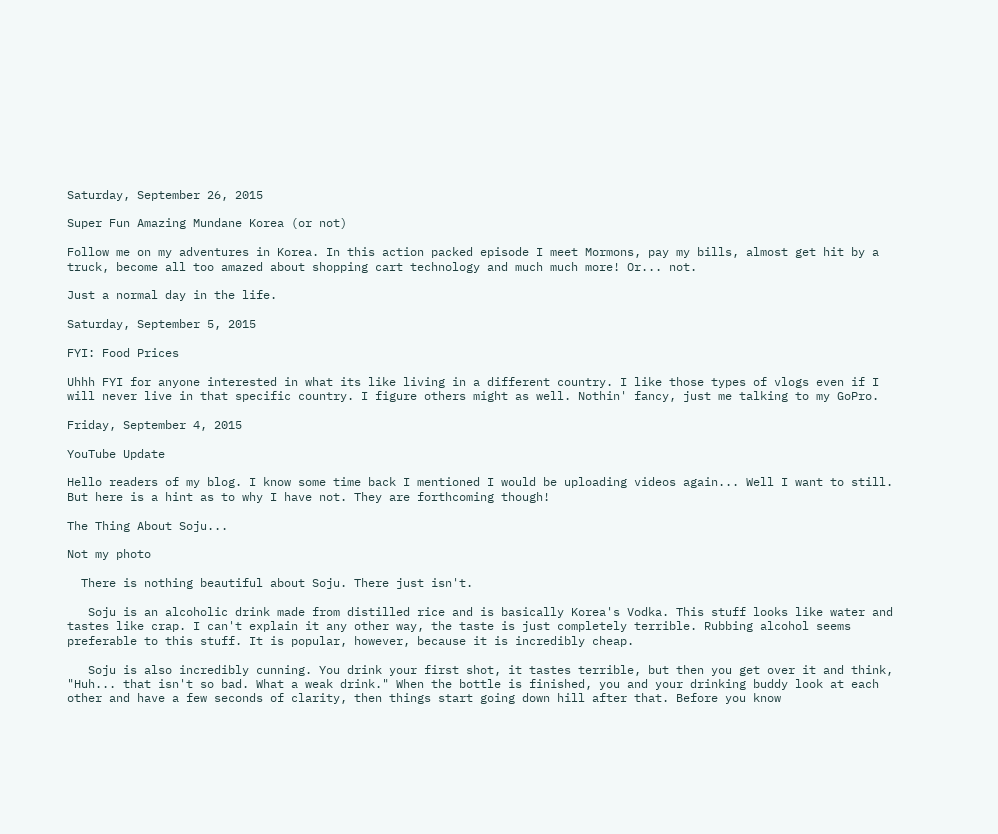Saturday, September 26, 2015

Super Fun Amazing Mundane Korea (or not)

Follow me on my adventures in Korea. In this action packed episode I meet Mormons, pay my bills, almost get hit by a truck, become all too amazed about shopping cart technology and much much more! Or... not.

Just a normal day in the life.

Saturday, September 5, 2015

FYI: Food Prices

Uhhh FYI for anyone interested in what its like living in a different country. I like those types of vlogs even if I will never live in that specific country. I figure others might as well. Nothin' fancy, just me talking to my GoPro.

Friday, September 4, 2015

YouTube Update

Hello readers of my blog. I know some time back I mentioned I would be uploading videos again... Well I want to still. But here is a hint as to why I have not. They are forthcoming though!

The Thing About Soju...

Not my photo

  There is nothing beautiful about Soju. There just isn't.

   Soju is an alcoholic drink made from distilled rice and is basically Korea's Vodka. This stuff looks like water and tastes like crap. I can't explain it any other way, the taste is just completely terrible. Rubbing alcohol seems preferable to this stuff. It is popular, however, because it is incredibly cheap.

   Soju is also incredibly cunning. You drink your first shot, it tastes terrible, but then you get over it and think, "Huh... that isn't so bad. What a weak drink." When the bottle is finished, you and your drinking buddy look at each other and have a few seconds of clarity, then things start going down hill after that. Before you know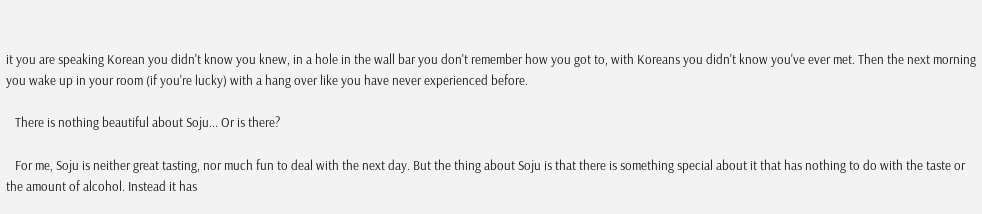it you are speaking Korean you didn't know you knew, in a hole in the wall bar you don't remember how you got to, with Koreans you didn't know you've ever met. Then the next morning you wake up in your room (if you're lucky) with a hang over like you have never experienced before.

   There is nothing beautiful about Soju... Or is there?

   For me, Soju is neither great tasting, nor much fun to deal with the next day. But the thing about Soju is that there is something special about it that has nothing to do with the taste or the amount of alcohol. Instead it has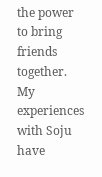the power to bring friends together. My experiences with Soju have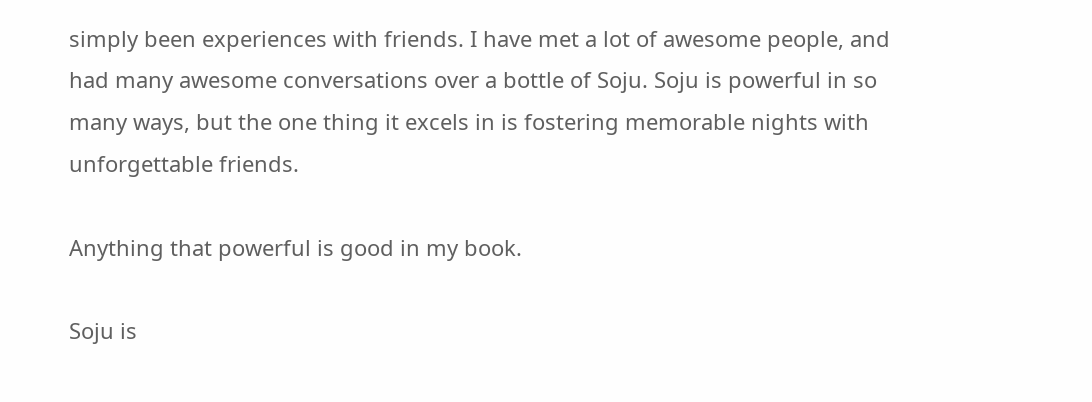simply been experiences with friends. I have met a lot of awesome people, and had many awesome conversations over a bottle of Soju. Soju is powerful in so many ways, but the one thing it excels in is fostering memorable nights with unforgettable friends.

Anything that powerful is good in my book.

Soju is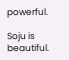powerful.

Soju is beautiful.